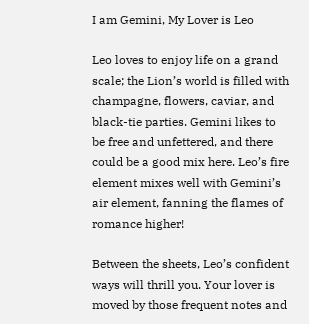I am Gemini, My Lover is Leo

Leo loves to enjoy life on a grand scale; the Lion’s world is filled with champagne, flowers, caviar, and black-tie parties. Gemini likes to be free and unfettered, and there could be a good mix here. Leo’s fire element mixes well with Gemini’s air element, fanning the flames of romance higher!

Between the sheets, Leo’s confident ways will thrill you. Your lover is moved by those frequent notes and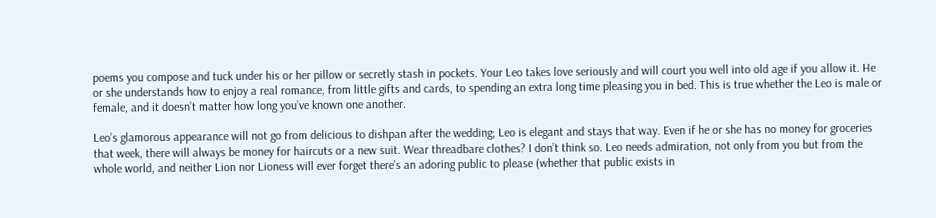poems you compose and tuck under his or her pillow or secretly stash in pockets. Your Leo takes love seriously and will court you well into old age if you allow it. He or she understands how to enjoy a real romance, from little gifts and cards, to spending an extra long time pleasing you in bed. This is true whether the Leo is male or female, and it doesn’t matter how long you’ve known one another.

Leo’s glamorous appearance will not go from delicious to dishpan after the wedding; Leo is elegant and stays that way. Even if he or she has no money for groceries that week, there will always be money for haircuts or a new suit. Wear threadbare clothes? I don’t think so. Leo needs admiration, not only from you but from the whole world, and neither Lion nor Lioness will ever forget there’s an adoring public to please (whether that public exists in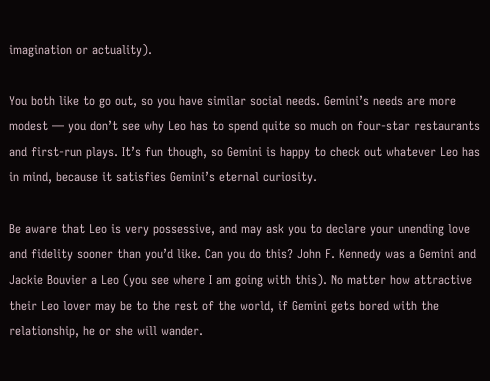imagination or actuality).

You both like to go out, so you have similar social needs. Gemini’s needs are more modest — you don’t see why Leo has to spend quite so much on four-star restaurants and first-run plays. It’s fun though, so Gemini is happy to check out whatever Leo has in mind, because it satisfies Gemini’s eternal curiosity.

Be aware that Leo is very possessive, and may ask you to declare your unending love and fidelity sooner than you’d like. Can you do this? John F. Kennedy was a Gemini and Jackie Bouvier a Leo (you see where I am going with this). No matter how attractive their Leo lover may be to the rest of the world, if Gemini gets bored with the relationship, he or she will wander.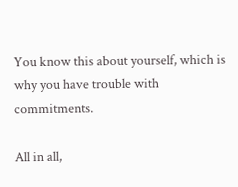You know this about yourself, which is why you have trouble with commitments.

All in all,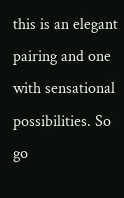this is an elegant pairing and one with sensational possibilities. So go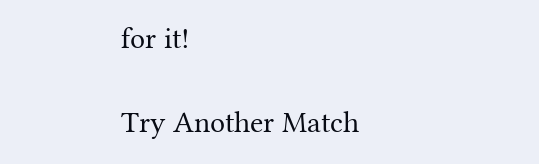for it!

Try Another Match